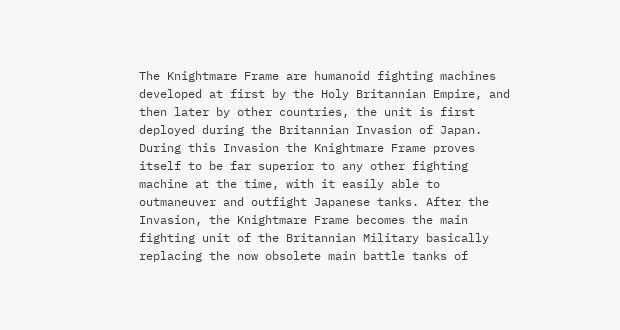The Knightmare Frame are humanoid fighting machines developed at first by the Holy Britannian Empire, and then later by other countries, the unit is first deployed during the Britannian Invasion of Japan. During this Invasion the Knightmare Frame proves itself to be far superior to any other fighting machine at the time, with it easily able to outmaneuver and outfight Japanese tanks. After the Invasion, the Knightmare Frame becomes the main fighting unit of the Britannian Military basically replacing the now obsolete main battle tanks of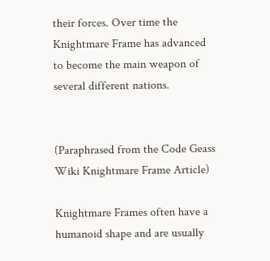their forces. Over time the Knightmare Frame has advanced to become the main weapon of several different nations.


(Paraphrased from the Code Geass Wiki Knightmare Frame Article)

Knightmare Frames often have a humanoid shape and are usually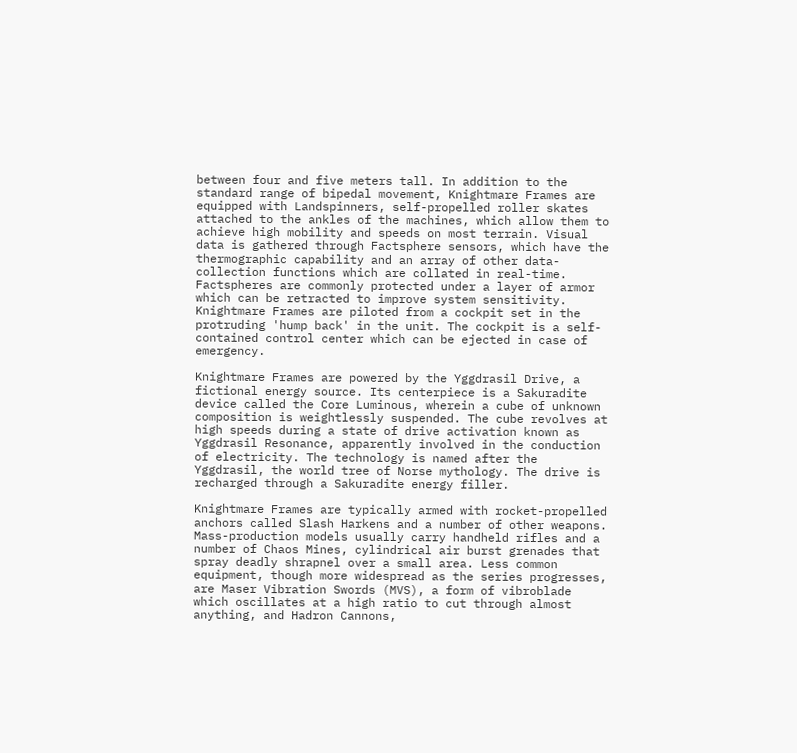between four and five meters tall. In addition to the standard range of bipedal movement, Knightmare Frames are equipped with Landspinners, self-propelled roller skates attached to the ankles of the machines, which allow them to achieve high mobility and speeds on most terrain. Visual data is gathered through Factsphere sensors, which have the thermographic capability and an array of other data-collection functions which are collated in real-time. Factspheres are commonly protected under a layer of armor which can be retracted to improve system sensitivity. Knightmare Frames are piloted from a cockpit set in the protruding 'hump back' in the unit. The cockpit is a self-contained control center which can be ejected in case of emergency.

Knightmare Frames are powered by the Yggdrasil Drive, a fictional energy source. Its centerpiece is a Sakuradite device called the Core Luminous, wherein a cube of unknown composition is weightlessly suspended. The cube revolves at high speeds during a state of drive activation known as Yggdrasil Resonance, apparently involved in the conduction of electricity. The technology is named after the Yggdrasil, the world tree of Norse mythology. The drive is recharged through a Sakuradite energy filler.

Knightmare Frames are typically armed with rocket-propelled anchors called Slash Harkens and a number of other weapons. Mass-production models usually carry handheld rifles and a number of Chaos Mines, cylindrical air burst grenades that spray deadly shrapnel over a small area. Less common equipment, though more widespread as the series progresses, are Maser Vibration Swords (MVS), a form of vibroblade which oscillates at a high ratio to cut through almost anything, and Hadron Cannons,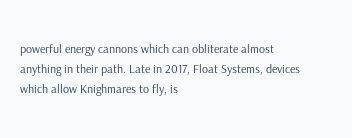powerful energy cannons which can obliterate almost anything in their path. Late in 2017, Float Systems, devices which allow Knighmares to fly, is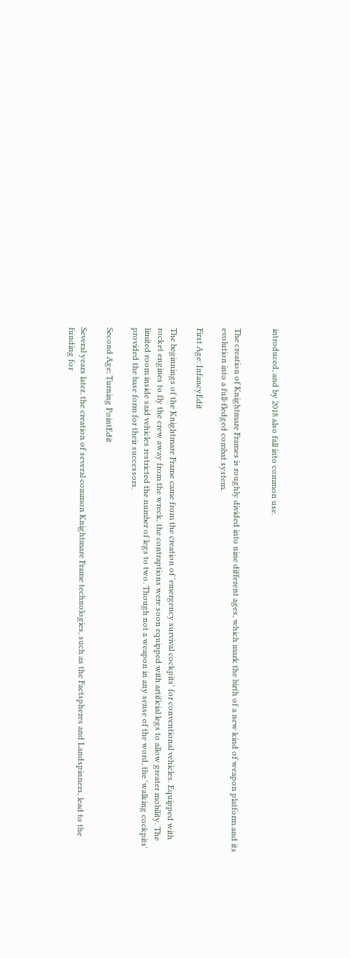introduced, and by 2018 also fall into common use.


The creation of Knightmare Frames is roughly divided into nine different ages, which mark the birth of a new kind of weapon platform and its evolution into a full-fledged combat system.

First Age: InfancyEdit

The beginnings of the Knightmare Frame came from the creation of 'emergency survival cockpits' for conventional vehicles. Equipped with rocket engines to fly the crew away from the wreck, the contraptions were soon equipped with artificial legs to allow greater mobility. The limited room inside said vehicles restricted the number of legs to two. Though not a weapon in any sense of the word, the 'walking cockpits' provided the base form for their successors.

Second Age: Turning PointEdit

Several years later, the creation of several common Knightmare Frame technologies, such as the Factspheres and Landspinners, lead to the funding for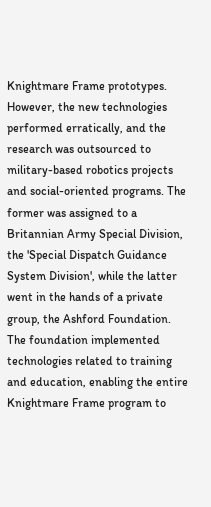Knightmare Frame prototypes. However, the new technologies performed erratically, and the research was outsourced to military-based robotics projects and social-oriented programs. The former was assigned to a Britannian Army Special Division, the 'Special Dispatch Guidance System Division', while the latter went in the hands of a private group, the Ashford Foundation. The foundation implemented technologies related to training and education, enabling the entire Knightmare Frame program to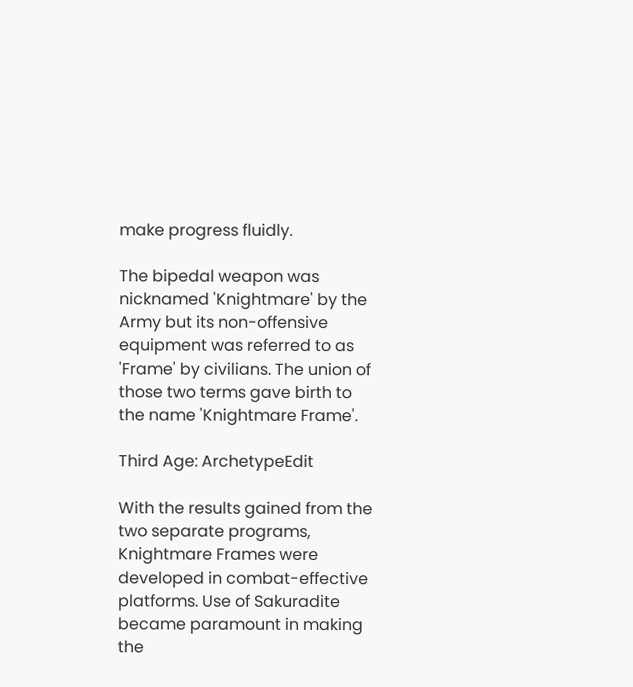make progress fluidly.

The bipedal weapon was nicknamed 'Knightmare' by the Army but its non-offensive equipment was referred to as 'Frame' by civilians. The union of those two terms gave birth to the name 'Knightmare Frame'.

Third Age: ArchetypeEdit

With the results gained from the two separate programs, Knightmare Frames were developed in combat-effective platforms. Use of Sakuradite became paramount in making the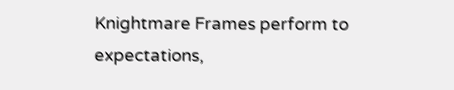Knightmare Frames perform to expectations,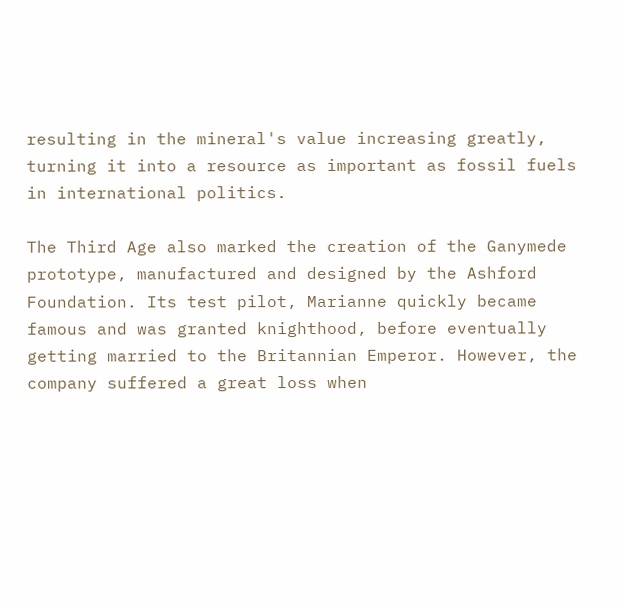resulting in the mineral's value increasing greatly, turning it into a resource as important as fossil fuels in international politics.

The Third Age also marked the creation of the Ganymede prototype, manufactured and designed by the Ashford Foundation. Its test pilot, Marianne quickly became famous and was granted knighthood, before eventually getting married to the Britannian Emperor. However, the company suffered a great loss when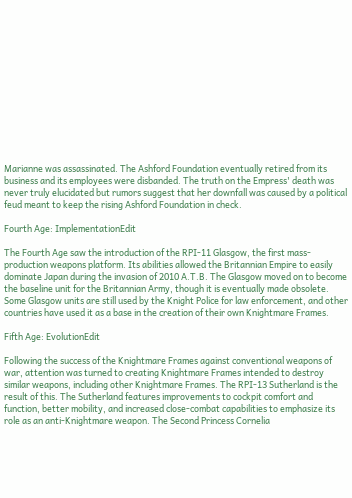Marianne was assassinated. The Ashford Foundation eventually retired from its business and its employees were disbanded. The truth on the Empress' death was never truly elucidated but rumors suggest that her downfall was caused by a political feud meant to keep the rising Ashford Foundation in check.

Fourth Age: ImplementationEdit

The Fourth Age saw the introduction of the RPI-11 Glasgow, the first mass-production weapons platform. Its abilities allowed the Britannian Empire to easily dominate Japan during the invasion of 2010 A.T.B. The Glasgow moved on to become the baseline unit for the Britannian Army, though it is eventually made obsolete. Some Glasgow units are still used by the Knight Police for law enforcement, and other countries have used it as a base in the creation of their own Knightmare Frames.

Fifth Age: EvolutionEdit

Following the success of the Knightmare Frames against conventional weapons of war, attention was turned to creating Knightmare Frames intended to destroy similar weapons, including other Knightmare Frames. The RPI-13 Sutherland is the result of this. The Sutherland features improvements to cockpit comfort and function, better mobility, and increased close-combat capabilities to emphasize its role as an anti-Knightmare weapon. The Second Princess Cornelia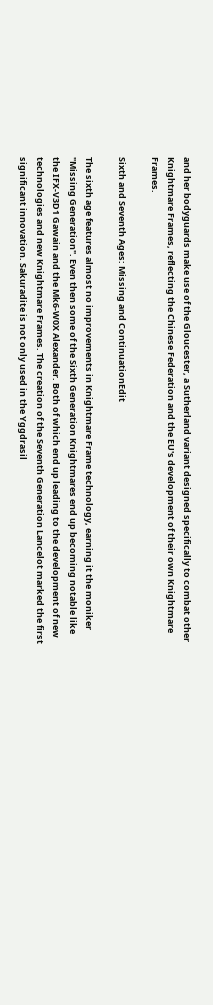and her bodyguards make use of the Gloucester, a Sutherland variant designed specifically to combat other Knightmare Frames, reflecting the Chinese Federation and the EU's development of their own Knightmare Frames.

Sixth and Seventh Ages: Missing and ContinuationEdit

The sixth age features almost no improvements in Knightmare Frame technology, earning it the moniker "Missing Generation". Even then some of the Sixth Generation Knightmares end up becoming notable like the IFX-V3D1 Gawain and the Mk6-W0X Alexander. Both of which end up leading to the development of new technologies and new Knightmare Frames. The creation of the Seventh Generation Lancelot marked the first significant innovation. Sakuradite is not only used in the Yggdrasil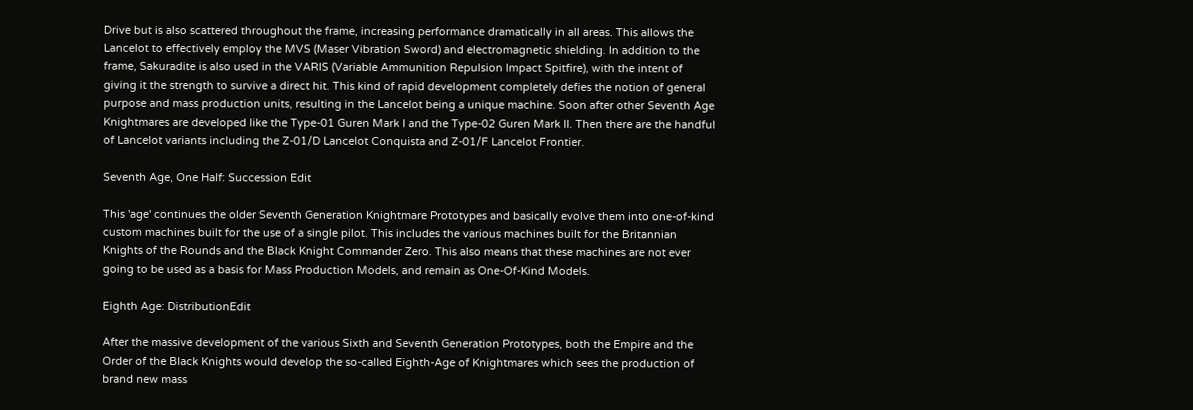Drive but is also scattered throughout the frame, increasing performance dramatically in all areas. This allows the Lancelot to effectively employ the MVS (Maser Vibration Sword) and electromagnetic shielding. In addition to the frame, Sakuradite is also used in the VARIS (Variable Ammunition Repulsion Impact Spitfire), with the intent of giving it the strength to survive a direct hit. This kind of rapid development completely defies the notion of general purpose and mass production units, resulting in the Lancelot being a unique machine. Soon after other Seventh Age Knightmares are developed like the Type-01 Guren Mark I and the Type-02 Guren Mark II. Then there are the handful of Lancelot variants including the Z-01/D Lancelot Conquista and Z-01/F Lancelot Frontier.

Seventh Age, One Half: Succession Edit

This 'age' continues the older Seventh Generation Knightmare Prototypes and basically evolve them into one-of-kind custom machines built for the use of a single pilot. This includes the various machines built for the Britannian Knights of the Rounds and the Black Knight Commander Zero. This also means that these machines are not ever going to be used as a basis for Mass Production Models, and remain as One-Of-Kind Models.

Eighth Age: DistributionEdit

After the massive development of the various Sixth and Seventh Generation Prototypes, both the Empire and the Order of the Black Knights would develop the so-called Eighth-Age of Knightmares which sees the production of brand new mass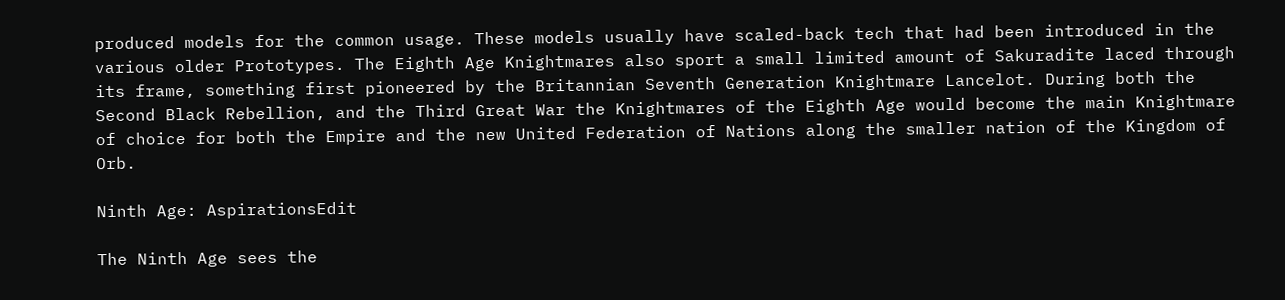produced models for the common usage. These models usually have scaled-back tech that had been introduced in the various older Prototypes. The Eighth Age Knightmares also sport a small limited amount of Sakuradite laced through its frame, something first pioneered by the Britannian Seventh Generation Knightmare Lancelot. During both the Second Black Rebellion, and the Third Great War the Knightmares of the Eighth Age would become the main Knightmare of choice for both the Empire and the new United Federation of Nations along the smaller nation of the Kingdom of Orb.

Ninth Age: AspirationsEdit

The Ninth Age sees the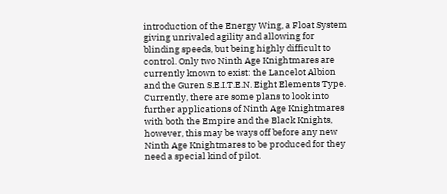introduction of the Energy Wing, a Float System giving unrivaled agility and allowing for blinding speeds, but being highly difficult to control. Only two Ninth Age Knightmares are currently known to exist: the Lancelot Albion and the Guren S.E.I.T.E.N. Eight Elements Type. Currently, there are some plans to look into further applications of Ninth Age Knightmares with both the Empire and the Black Knights, however, this may be ways off before any new Ninth Age Knightmares to be produced for they need a special kind of pilot.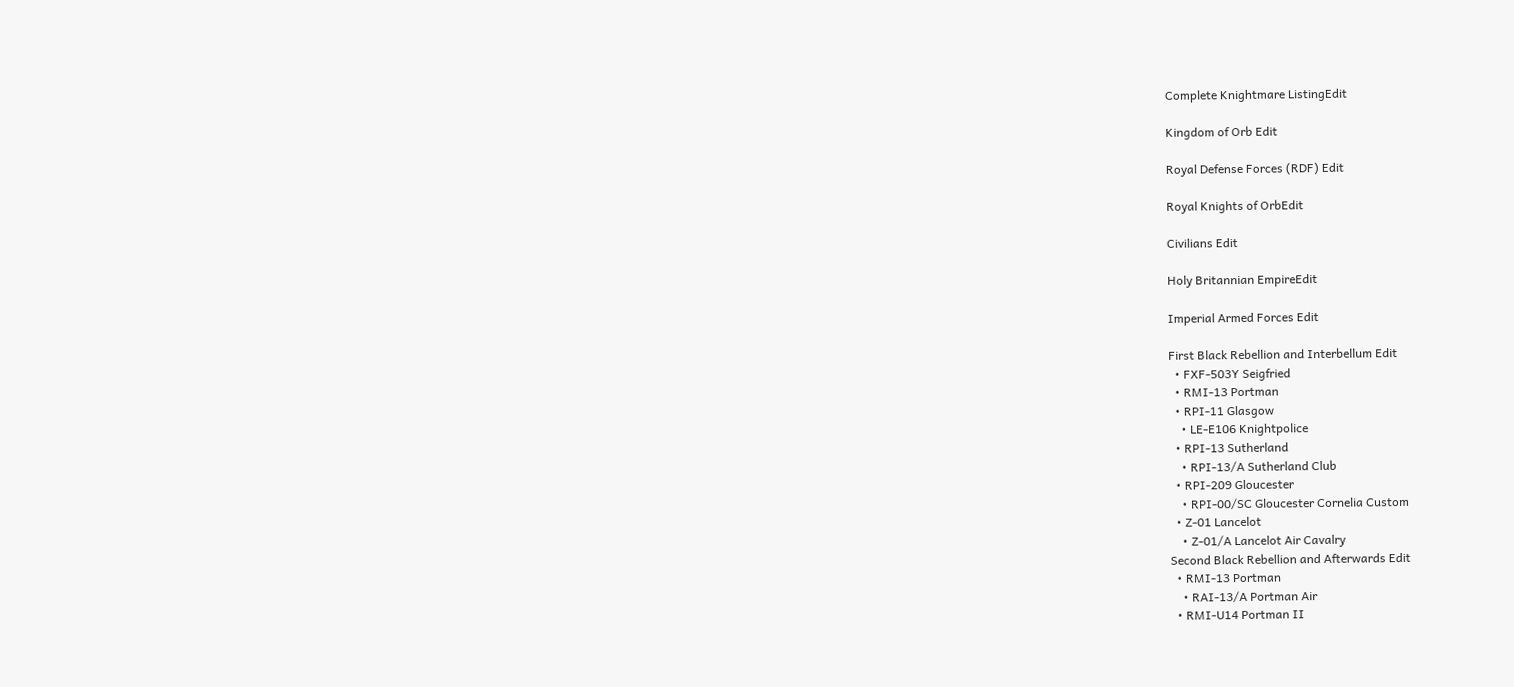Complete Knightmare ListingEdit

Kingdom of Orb Edit

Royal Defense Forces (RDF) Edit

Royal Knights of OrbEdit

Civilians Edit

Holy Britannian EmpireEdit

Imperial Armed Forces Edit

First Black Rebellion and Interbellum Edit
  • FXF-503Y Seigfried
  • RMI-13 Portman
  • RPI-11 Glasgow
    • LE-E106 Knightpolice
  • RPI-13 Sutherland
    • RPI-13/A Sutherland Club
  • RPI-209 Gloucester
    • RPI-00/SC Gloucester Cornelia Custom
  • Z-01 Lancelot
    • Z-01/A Lancelot Air Cavalry
Second Black Rebellion and Afterwards Edit
  • RMI-13 Portman
    • RAI-13/A Portman Air
  • RMI-U14 Portman II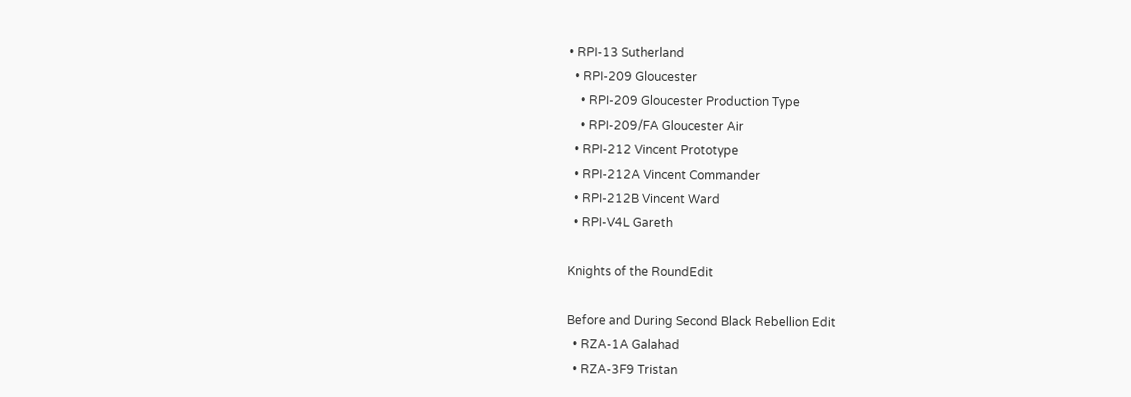• RPI-13 Sutherland
  • RPI-209 Gloucester
    • RPI-209 Gloucester Production Type
    • RPI-209/FA Gloucester Air
  • RPI-212 Vincent Prototype
  • RPI-212A Vincent Commander
  • RPI-212B Vincent Ward
  • RPI-V4L Gareth

Knights of the RoundEdit

Before and During Second Black Rebellion Edit
  • RZA-1A Galahad
  • RZA-3F9 Tristan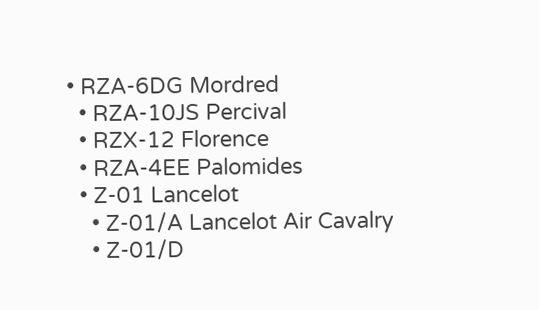• RZA-6DG Mordred
  • RZA-10JS Percival
  • RZX-12 Florence
  • RZA-4EE Palomides
  • Z-01 Lancelot
    • Z-01/A Lancelot Air Cavalry
    • Z-01/D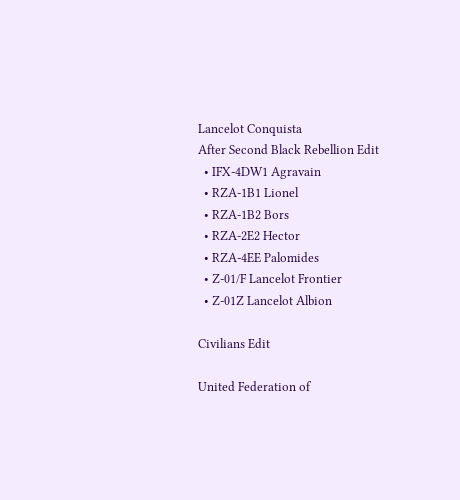Lancelot Conquista
After Second Black Rebellion Edit
  • IFX-4DW1 Agravain
  • RZA-1B1 Lionel
  • RZA-1B2 Bors
  • RZA-2E2 Hector
  • RZA-4EE Palomides
  • Z-01/F Lancelot Frontier
  • Z-01Z Lancelot Albion

Civilians Edit

United Federation of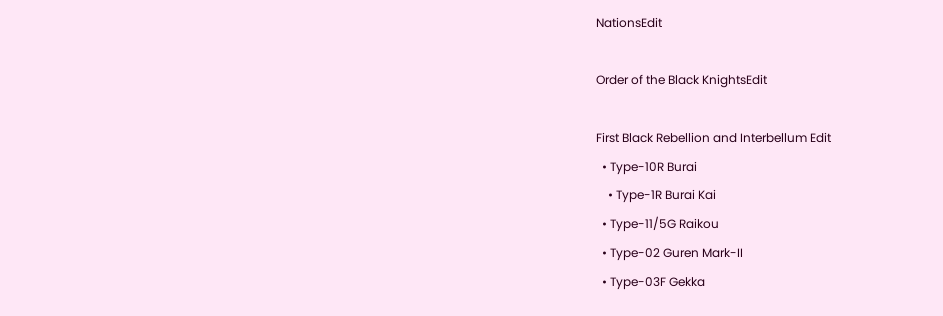NationsEdit

Order of the Black KnightsEdit

First Black Rebellion and Interbellum Edit
  • Type-10R Burai
    • Type-1R Burai Kai
  • Type-11/5G Raikou
  • Type-02 Guren Mark-II
  • Type-03F Gekka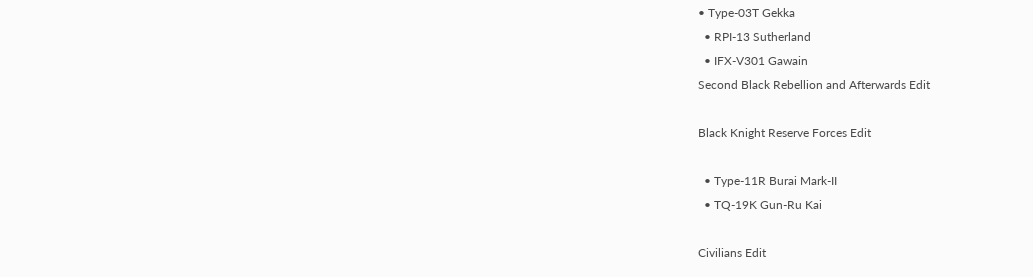• Type-03T Gekka
  • RPI-13 Sutherland
  • IFX-V301 Gawain
Second Black Rebellion and Afterwards Edit

Black Knight Reserve Forces Edit

  • Type-11R Burai Mark-II
  • TQ-19K Gun-Ru Kai

Civilians Edit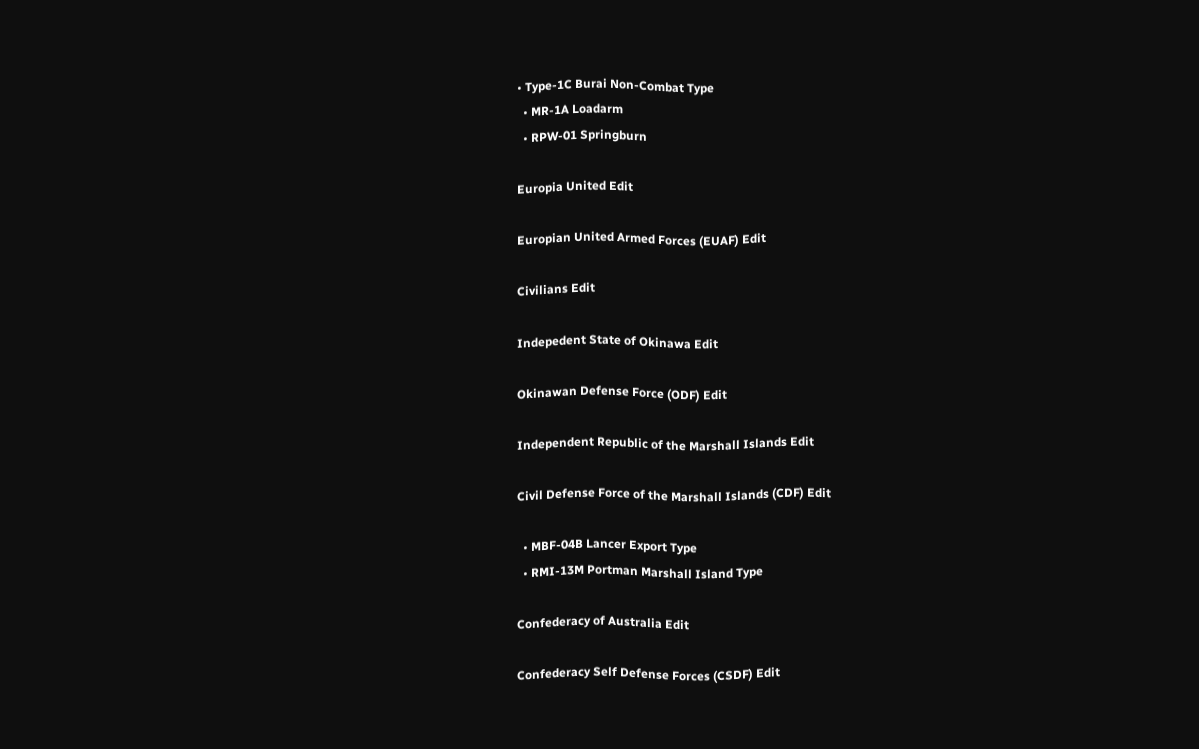• Type-1C Burai Non-Combat Type
  • MR-1A Loadarm
  • RPW-01 Springburn

Europia United Edit

Europian United Armed Forces (EUAF) Edit

Civilians Edit

Indepedent State of Okinawa Edit

Okinawan Defense Force (ODF) Edit

Independent Republic of the Marshall Islands Edit

Civil Defense Force of the Marshall Islands (CDF) Edit

  • MBF-04B Lancer Export Type
  • RMI-13M Portman Marshall Island Type

Confederacy of Australia Edit

Confederacy Self Defense Forces (CSDF) Edit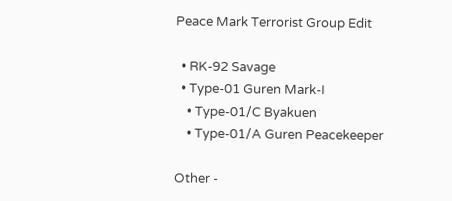Peace Mark Terrorist Group Edit

  • RK-92 Savage
  • Type-01 Guren Mark-I
    • Type-01/C Byakuen
    • Type-01/A Guren Peacekeeper

Other -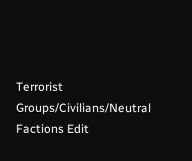Terrorist Groups/Civilians/Neutral Factions Edit